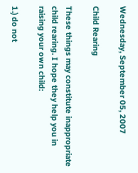Wednesday, September 05, 2007

Child Rearing

These things may constitute inappropriate child rearing. I hope they help you in raising your own child:

1.) do not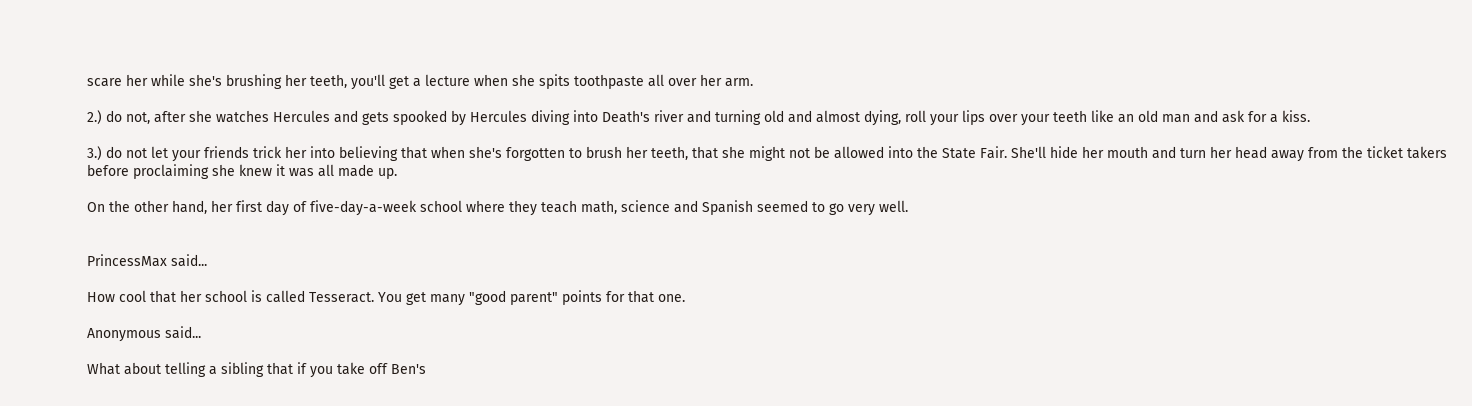scare her while she's brushing her teeth, you'll get a lecture when she spits toothpaste all over her arm.

2.) do not, after she watches Hercules and gets spooked by Hercules diving into Death's river and turning old and almost dying, roll your lips over your teeth like an old man and ask for a kiss.

3.) do not let your friends trick her into believing that when she's forgotten to brush her teeth, that she might not be allowed into the State Fair. She'll hide her mouth and turn her head away from the ticket takers before proclaiming she knew it was all made up.

On the other hand, her first day of five-day-a-week school where they teach math, science and Spanish seemed to go very well.


PrincessMax said...

How cool that her school is called Tesseract. You get many "good parent" points for that one.

Anonymous said...

What about telling a sibling that if you take off Ben's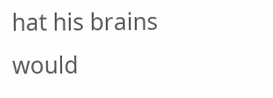hat his brains would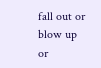fall out or blow up or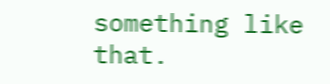something like that.